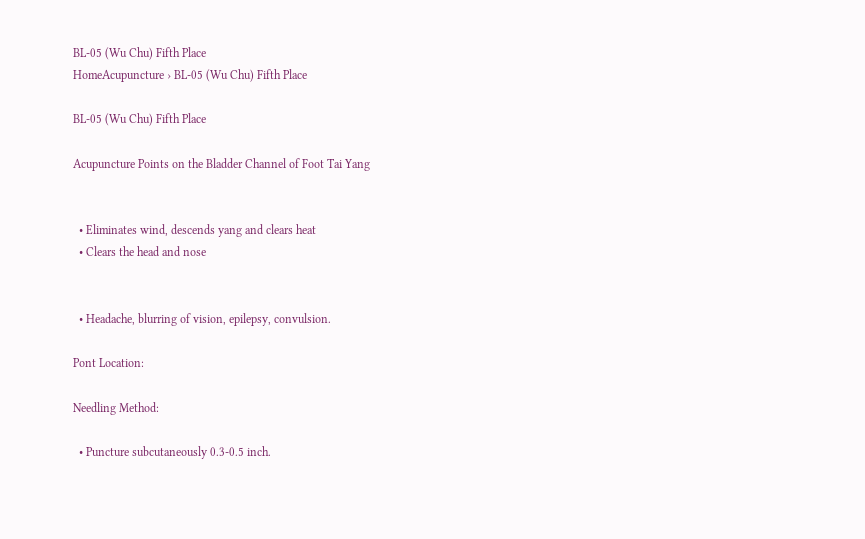BL-05 (Wu Chu) Fifth Place
HomeAcupuncture › BL-05 (Wu Chu) Fifth Place

BL-05 (Wu Chu) Fifth Place

Acupuncture Points on the Bladder Channel of Foot Tai Yang


  • Eliminates wind, descends yang and clears heat
  • Clears the head and nose


  • Headache, blurring of vision, epilepsy, convulsion.

Pont Location:

Needling Method:

  • Puncture subcutaneously 0.3-0.5 inch.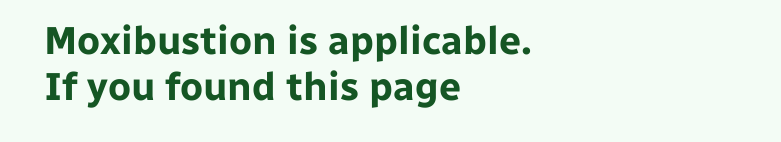Moxibustion is applicable.
If you found this page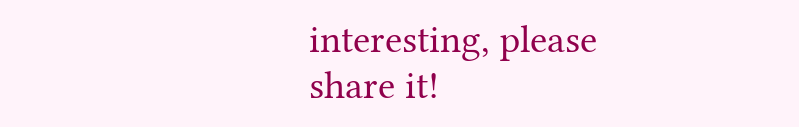interesting, please share it!